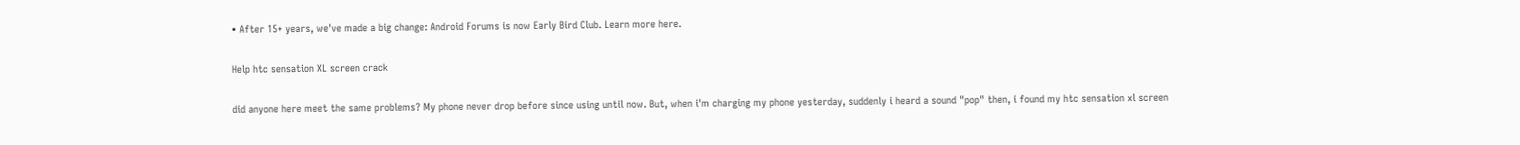• After 15+ years, we've made a big change: Android Forums is now Early Bird Club. Learn more here.

Help htc sensation XL screen crack

did anyone here meet the same problems? My phone never drop before since using until now. But, when i'm charging my phone yesterday, suddenly i heard a sound "pop" then, i found my htc sensation xl screen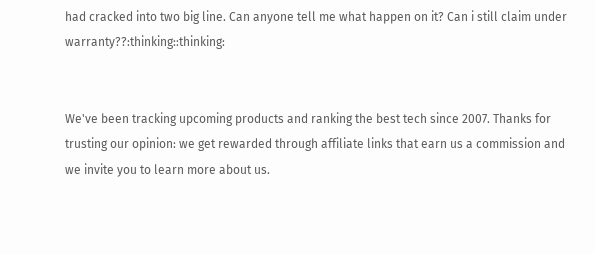had cracked into two big line. Can anyone tell me what happen on it? Can i still claim under warranty??:thinking::thinking:


We've been tracking upcoming products and ranking the best tech since 2007. Thanks for trusting our opinion: we get rewarded through affiliate links that earn us a commission and we invite you to learn more about us.